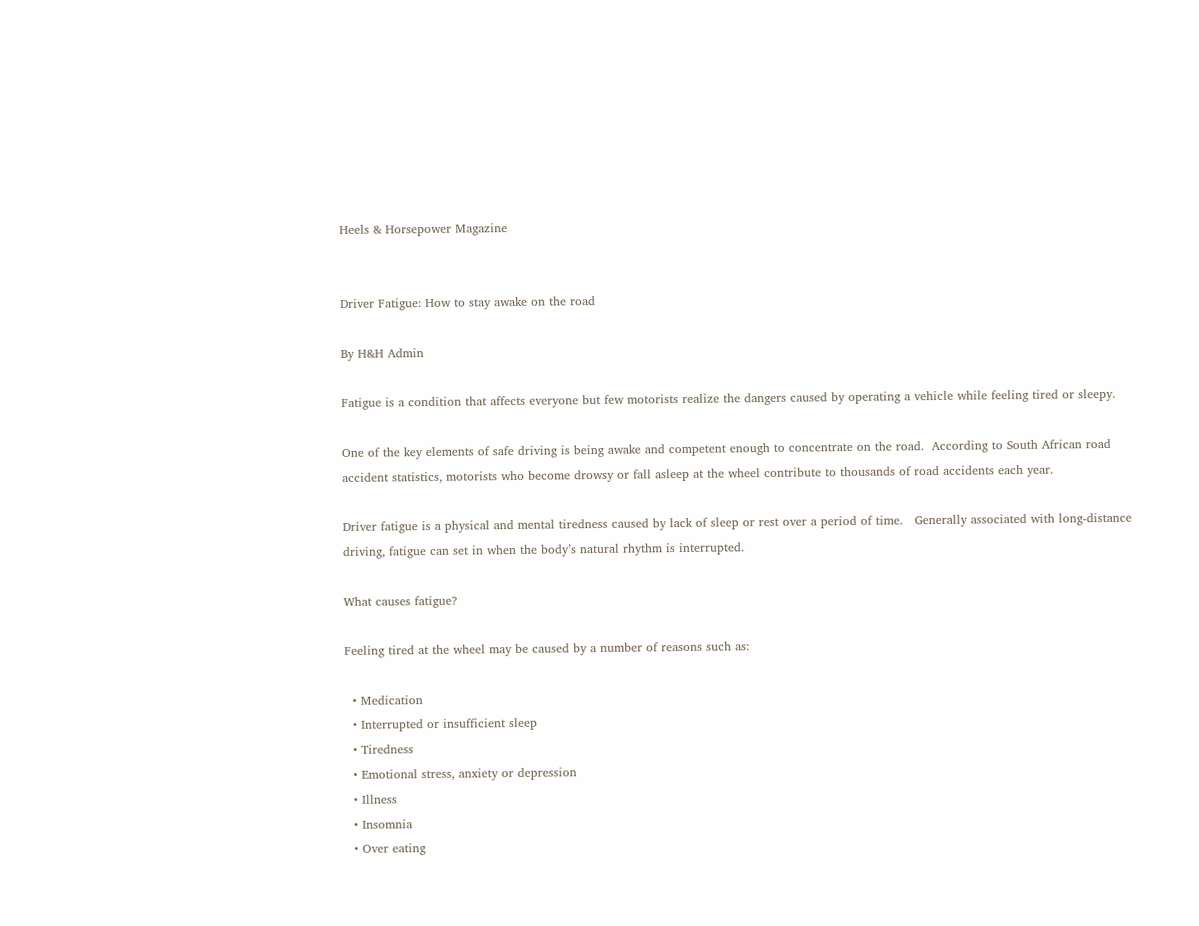Heels & Horsepower Magazine


Driver Fatigue: How to stay awake on the road

By H&H Admin

Fatigue is a condition that affects everyone but few motorists realize the dangers caused by operating a vehicle while feeling tired or sleepy.

One of the key elements of safe driving is being awake and competent enough to concentrate on the road.  According to South African road accident statistics, motorists who become drowsy or fall asleep at the wheel contribute to thousands of road accidents each year.

Driver fatigue is a physical and mental tiredness caused by lack of sleep or rest over a period of time.   Generally associated with long-distance driving, fatigue can set in when the body’s natural rhythm is interrupted.

What causes fatigue?

Feeling tired at the wheel may be caused by a number of reasons such as:

  • Medication
  • Interrupted or insufficient sleep
  • Tiredness
  • Emotional stress, anxiety or depression
  • Illness
  • Insomnia
  • Over eating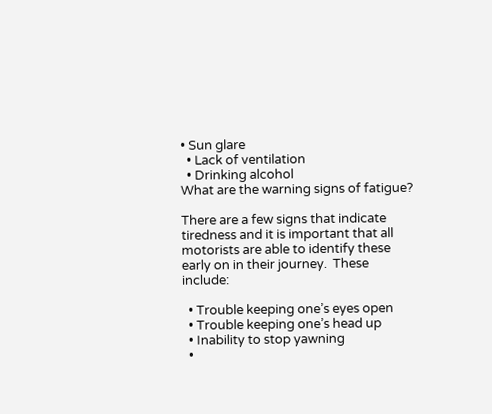• Sun glare
  • Lack of ventilation
  • Drinking alcohol
What are the warning signs of fatigue?

There are a few signs that indicate tiredness and it is important that all motorists are able to identify these early on in their journey.  These include:

  • Trouble keeping one’s eyes open
  • Trouble keeping one’s head up
  • Inability to stop yawning
  •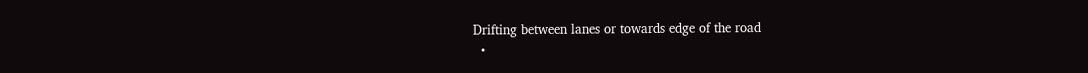Drifting between lanes or towards edge of the road
  •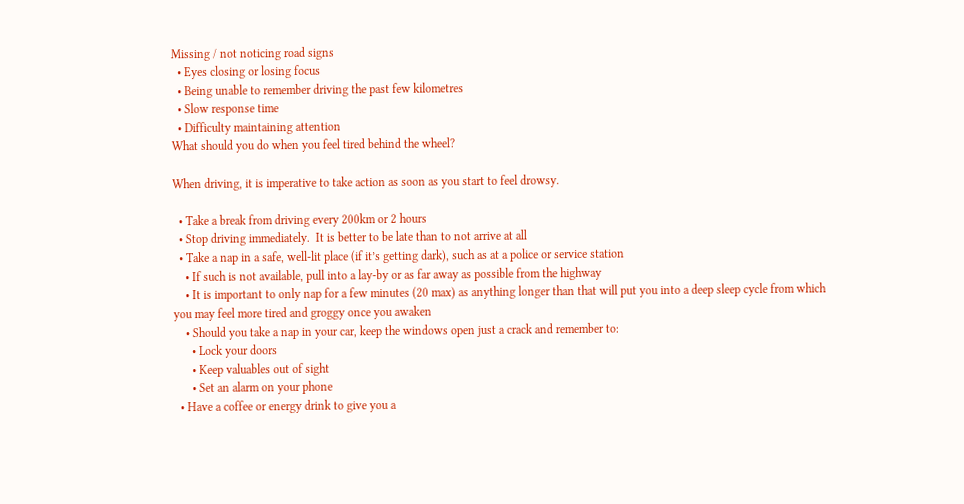Missing / not noticing road signs
  • Eyes closing or losing focus
  • Being unable to remember driving the past few kilometres
  • Slow response time
  • Difficulty maintaining attention
What should you do when you feel tired behind the wheel?

When driving, it is imperative to take action as soon as you start to feel drowsy.

  • Take a break from driving every 200km or 2 hours
  • Stop driving immediately.  It is better to be late than to not arrive at all
  • Take a nap in a safe, well-lit place (if it’s getting dark), such as at a police or service station
    • If such is not available, pull into a lay-by or as far away as possible from the highway
    • It is important to only nap for a few minutes (20 max) as anything longer than that will put you into a deep sleep cycle from which you may feel more tired and groggy once you awaken
    • Should you take a nap in your car, keep the windows open just a crack and remember to:
      • Lock your doors
      • Keep valuables out of sight
      • Set an alarm on your phone
  • Have a coffee or energy drink to give you a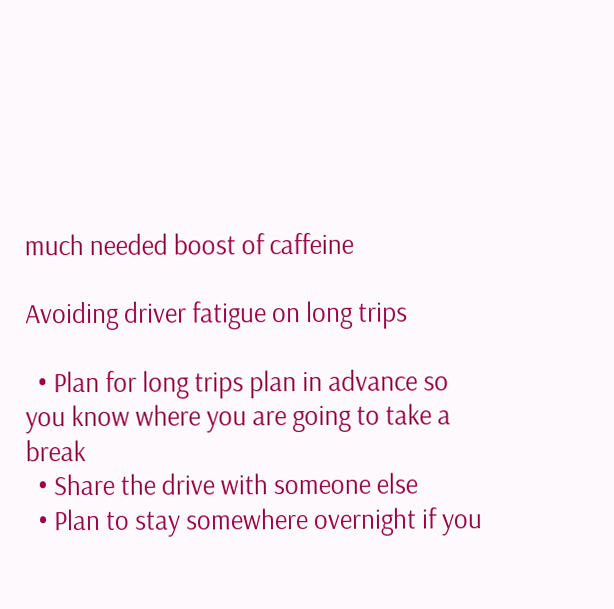much needed boost of caffeine

Avoiding driver fatigue on long trips

  • Plan for long trips plan in advance so you know where you are going to take a break
  • Share the drive with someone else
  • Plan to stay somewhere overnight if you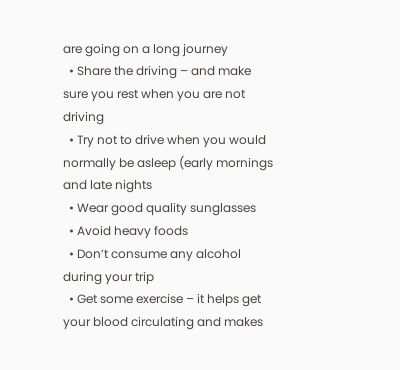are going on a long journey
  • Share the driving – and make sure you rest when you are not driving
  • Try not to drive when you would normally be asleep (early mornings and late nights
  • Wear good quality sunglasses
  • Avoid heavy foods
  • Don’t consume any alcohol during your trip
  • Get some exercise – it helps get your blood circulating and makes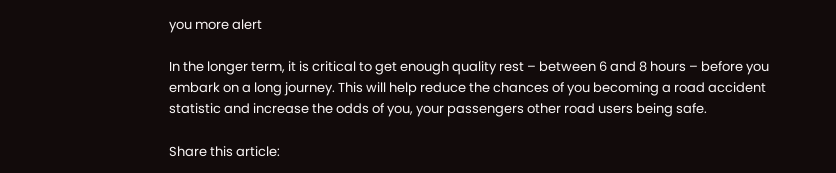you more alert

In the longer term, it is critical to get enough quality rest – between 6 and 8 hours – before you embark on a long journey. This will help reduce the chances of you becoming a road accident statistic and increase the odds of you, your passengers other road users being safe.

Share this article: